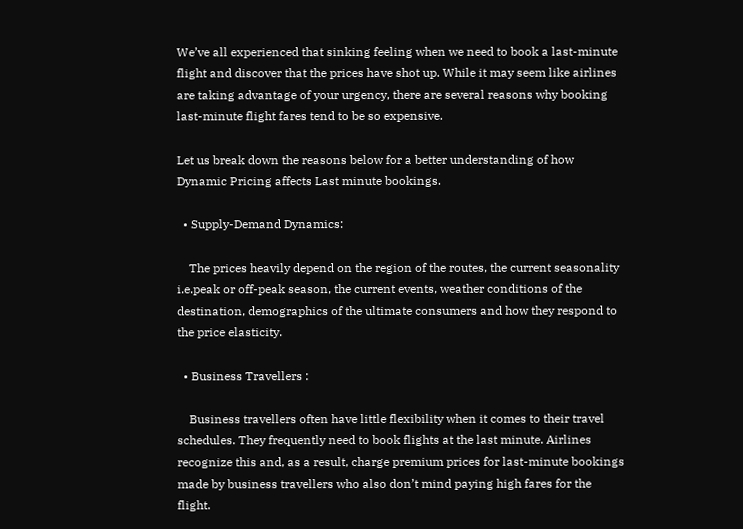We’ve all experienced that sinking feeling when we need to book a last-minute flight and discover that the prices have shot up. While it may seem like airlines are taking advantage of your urgency, there are several reasons why booking last-minute flight fares tend to be so expensive.

Let us break down the reasons below for a better understanding of how Dynamic Pricing affects Last minute bookings.

  • Supply-Demand Dynamics:

    The prices heavily depend on the region of the routes, the current seasonality i.e.peak or off-peak season, the current events, weather conditions of the destination, demographics of the ultimate consumers and how they respond to the price elasticity.

  • Business Travellers :

    Business travellers often have little flexibility when it comes to their travel schedules. They frequently need to book flights at the last minute. Airlines recognize this and, as a result, charge premium prices for last-minute bookings made by business travellers who also don’t mind paying high fares for the flight.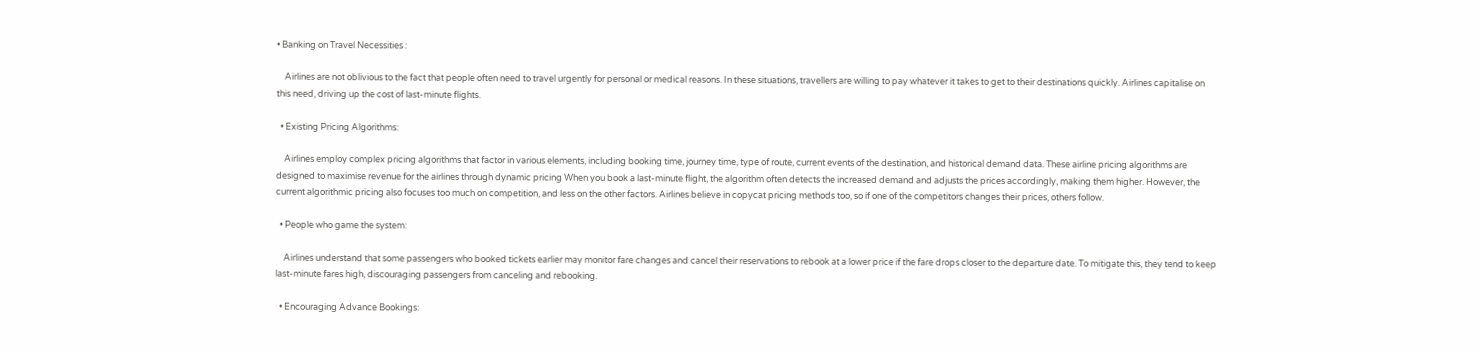• Banking on Travel Necessities :

    Airlines are not oblivious to the fact that people often need to travel urgently for personal or medical reasons. In these situations, travellers are willing to pay whatever it takes to get to their destinations quickly. Airlines capitalise on this need, driving up the cost of last-minute flights.

  • Existing Pricing Algorithms:

    Airlines employ complex pricing algorithms that factor in various elements, including booking time, journey time, type of route, current events of the destination, and historical demand data. These airline pricing algorithms are designed to maximise revenue for the airlines through dynamic pricing When you book a last-minute flight, the algorithm often detects the increased demand and adjusts the prices accordingly, making them higher. However, the current algorithmic pricing also focuses too much on competition, and less on the other factors. Airlines believe in copycat pricing methods too, so if one of the competitors changes their prices, others follow.

  • People who game the system:

    Airlines understand that some passengers who booked tickets earlier may monitor fare changes and cancel their reservations to rebook at a lower price if the fare drops closer to the departure date. To mitigate this, they tend to keep last-minute fares high, discouraging passengers from canceling and rebooking.

  • Encouraging Advance Bookings: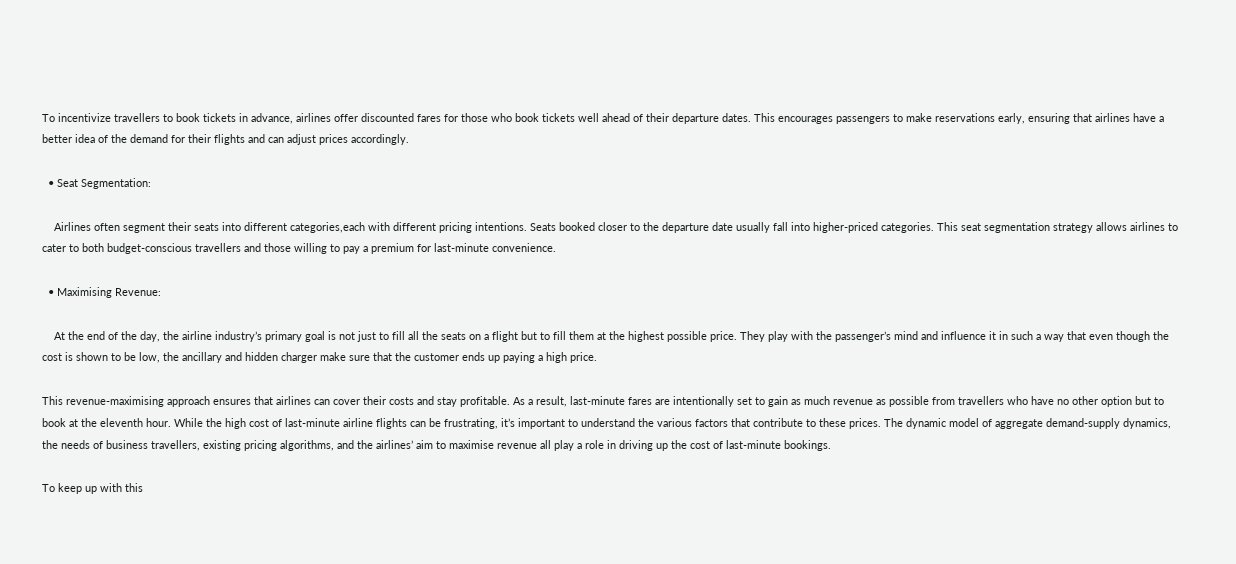To incentivize travellers to book tickets in advance, airlines offer discounted fares for those who book tickets well ahead of their departure dates. This encourages passengers to make reservations early, ensuring that airlines have a better idea of the demand for their flights and can adjust prices accordingly.

  • Seat Segmentation:

    Airlines often segment their seats into different categories,each with different pricing intentions. Seats booked closer to the departure date usually fall into higher-priced categories. This seat segmentation strategy allows airlines to cater to both budget-conscious travellers and those willing to pay a premium for last-minute convenience.

  • Maximising Revenue:

    At the end of the day, the airline industry’s primary goal is not just to fill all the seats on a flight but to fill them at the highest possible price. They play with the passenger’s mind and influence it in such a way that even though the cost is shown to be low, the ancillary and hidden charger make sure that the customer ends up paying a high price.

This revenue-maximising approach ensures that airlines can cover their costs and stay profitable. As a result, last-minute fares are intentionally set to gain as much revenue as possible from travellers who have no other option but to book at the eleventh hour. While the high cost of last-minute airline flights can be frustrating, it’s important to understand the various factors that contribute to these prices. The dynamic model of aggregate demand-supply dynamics, the needs of business travellers, existing pricing algorithms, and the airlines’ aim to maximise revenue all play a role in driving up the cost of last-minute bookings.

To keep up with this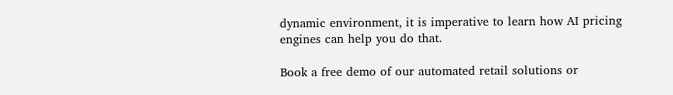dynamic environment, it is imperative to learn how AI pricing engines can help you do that.

Book a free demo of our automated retail solutions or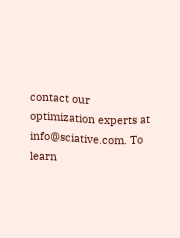contact our optimization experts at info@sciative.com. To learn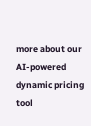more about our AI-powered dynamic pricing tool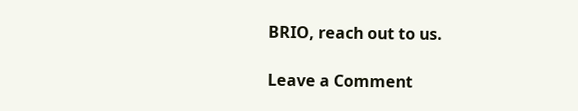BRIO, reach out to us.

Leave a Comment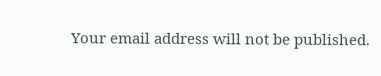Your email address will not be published.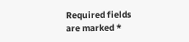Required fields are marked *